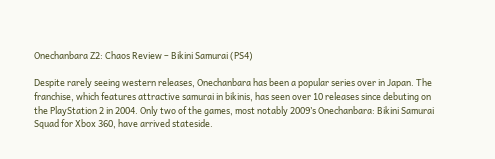Onechanbara Z2: Chaos Review – Bikini Samurai (PS4)

Despite rarely seeing western releases, Onechanbara has been a popular series over in Japan. The franchise, which features attractive samurai in bikinis, has seen over 10 releases since debuting on the PlayStation 2 in 2004. Only two of the games, most notably 2009’s Onechanbara: Bikini Samurai Squad for Xbox 360, have arrived stateside.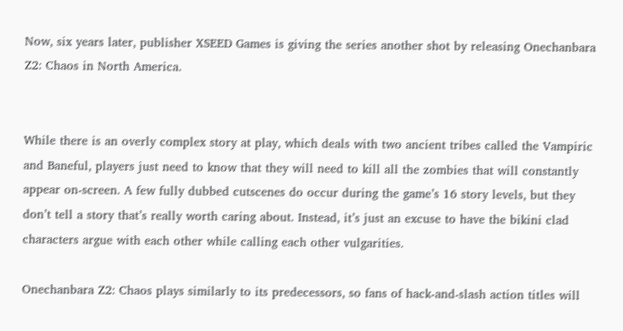Now, six years later, publisher XSEED Games is giving the series another shot by releasing Onechanbara Z2: Chaos in North America.


While there is an overly complex story at play, which deals with two ancient tribes called the Vampiric and Baneful, players just need to know that they will need to kill all the zombies that will constantly appear on-screen. A few fully dubbed cutscenes do occur during the game’s 16 story levels, but they don’t tell a story that’s really worth caring about. Instead, it’s just an excuse to have the bikini clad characters argue with each other while calling each other vulgarities.

Onechanbara Z2: Chaos plays similarly to its predecessors, so fans of hack-and-slash action titles will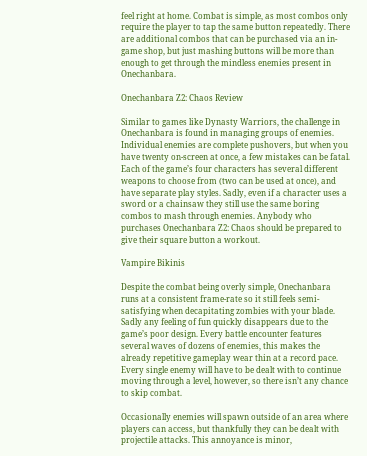feel right at home. Combat is simple, as most combos only require the player to tap the same button repeatedly. There are additional combos that can be purchased via an in-game shop, but just mashing buttons will be more than enough to get through the mindless enemies present in Onechanbara.

Onechanbara Z2: Chaos Review

Similar to games like Dynasty Warriors, the challenge in Onechanbara is found in managing groups of enemies. Individual enemies are complete pushovers, but when you have twenty on-screen at once, a few mistakes can be fatal. Each of the game’s four characters has several different weapons to choose from (two can be used at once), and have separate play styles. Sadly, even if a character uses a sword or a chainsaw they still use the same boring combos to mash through enemies. Anybody who purchases Onechanbara Z2: Chaos should be prepared to give their square button a workout.

Vampire Bikinis

Despite the combat being overly simple, Onechanbara runs at a consistent frame-rate so it still feels semi-satisfying when decapitating zombies with your blade. Sadly any feeling of fun quickly disappears due to the game’s poor design. Every battle encounter features several waves of dozens of enemies, this makes the already repetitive gameplay wear thin at a record pace. Every single enemy will have to be dealt with to continue moving through a level, however, so there isn’t any chance to skip combat.

Occasionally enemies will spawn outside of an area where players can access, but thankfully they can be dealt with projectile attacks. This annoyance is minor,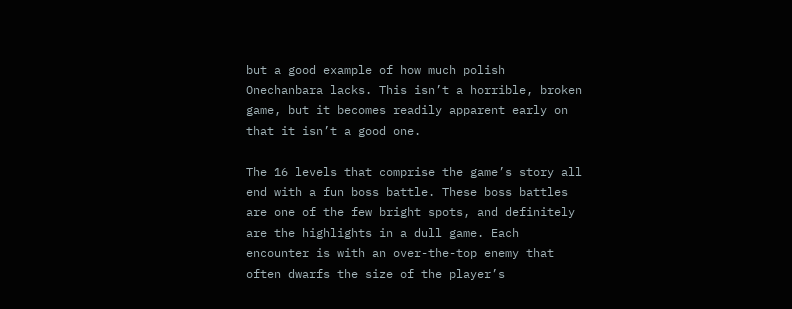but a good example of how much polish Onechanbara lacks. This isn’t a horrible, broken game, but it becomes readily apparent early on that it isn’t a good one.

The 16 levels that comprise the game’s story all end with a fun boss battle. These boss battles are one of the few bright spots, and definitely are the highlights in a dull game. Each encounter is with an over-the-top enemy that often dwarfs the size of the player’s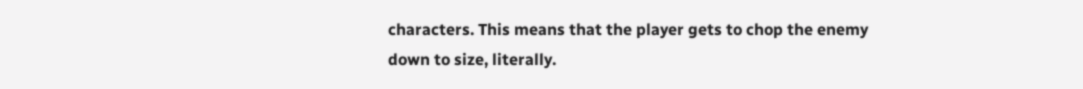characters. This means that the player gets to chop the enemy down to size, literally.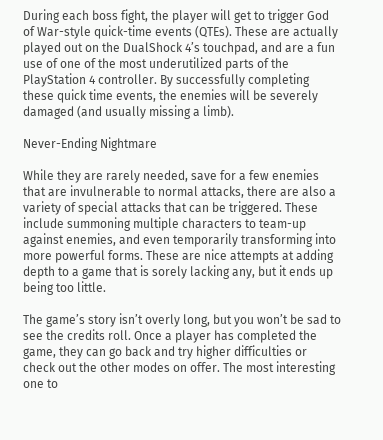During each boss fight, the player will get to trigger God of War-style quick-time events (QTEs). These are actually played out on the DualShock 4’s touchpad, and are a fun use of one of the most underutilized parts of the PlayStation 4 controller. By successfully completing these quick time events, the enemies will be severely damaged (and usually missing a limb).

Never-Ending Nightmare

While they are rarely needed, save for a few enemies that are invulnerable to normal attacks, there are also a variety of special attacks that can be triggered. These include summoning multiple characters to team-up against enemies, and even temporarily transforming into more powerful forms. These are nice attempts at adding depth to a game that is sorely lacking any, but it ends up being too little.

The game’s story isn’t overly long, but you won’t be sad to see the credits roll. Once a player has completed the game, they can go back and try higher difficulties or check out the other modes on offer. The most interesting one to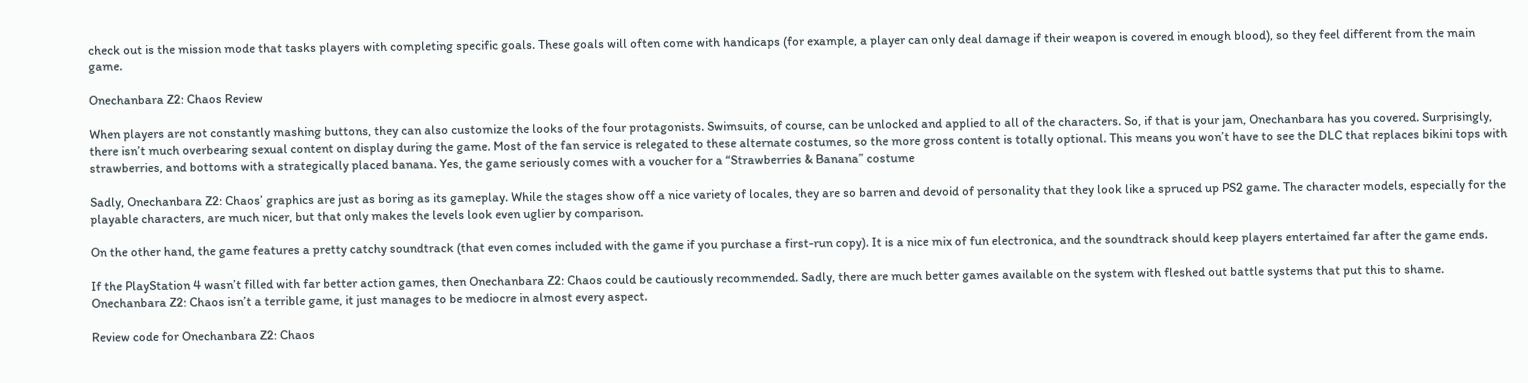check out is the mission mode that tasks players with completing specific goals. These goals will often come with handicaps (for example, a player can only deal damage if their weapon is covered in enough blood), so they feel different from the main game.

Onechanbara Z2: Chaos Review

When players are not constantly mashing buttons, they can also customize the looks of the four protagonists. Swimsuits, of course, can be unlocked and applied to all of the characters. So, if that is your jam, Onechanbara has you covered. Surprisingly, there isn’t much overbearing sexual content on display during the game. Most of the fan service is relegated to these alternate costumes, so the more gross content is totally optional. This means you won’t have to see the DLC that replaces bikini tops with strawberries, and bottoms with a strategically placed banana. Yes, the game seriously comes with a voucher for a “Strawberries & Banana” costume

Sadly, Onechanbara Z2: Chaos’ graphics are just as boring as its gameplay. While the stages show off a nice variety of locales, they are so barren and devoid of personality that they look like a spruced up PS2 game. The character models, especially for the playable characters, are much nicer, but that only makes the levels look even uglier by comparison.

On the other hand, the game features a pretty catchy soundtrack (that even comes included with the game if you purchase a first-run copy). It is a nice mix of fun electronica, and the soundtrack should keep players entertained far after the game ends.

If the PlayStation 4 wasn’t filled with far better action games, then Onechanbara Z2: Chaos could be cautiously recommended. Sadly, there are much better games available on the system with fleshed out battle systems that put this to shame. Onechanbara Z2: Chaos isn’t a terrible game, it just manages to be mediocre in almost every aspect.

Review code for Onechanbara Z2: Chaos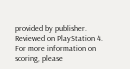provided by publisher. Reviewed on PlayStation 4. For more information on scoring, please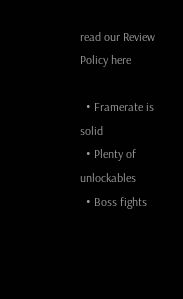read our Review Policy here

  • Framerate is solid
  • Plenty of unlockables
  • Boss fights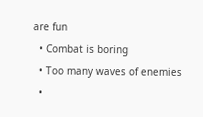are fun
  • Combat is boring
  • Too many waves of enemies
  •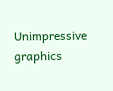Unimpressive graphics